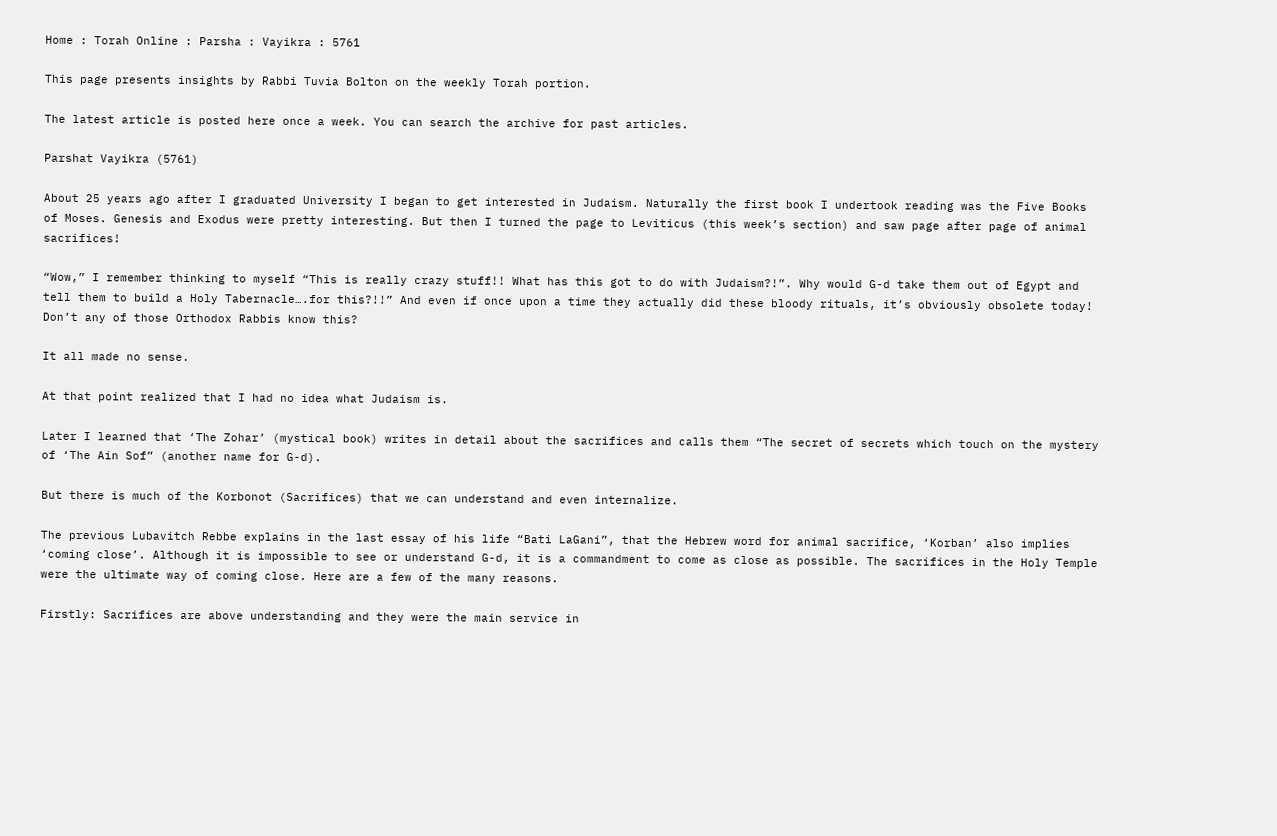Home : Torah Online : Parsha : Vayikra : 5761

This page presents insights by Rabbi Tuvia Bolton on the weekly Torah portion.

The latest article is posted here once a week. You can search the archive for past articles.

Parshat Vayikra (5761)

About 25 years ago after I graduated University I began to get interested in Judaism. Naturally the first book I undertook reading was the Five Books of Moses. Genesis and Exodus were pretty interesting. But then I turned the page to Leviticus (this week’s section) and saw page after page of animal sacrifices!

“Wow,” I remember thinking to myself “This is really crazy stuff!! What has this got to do with Judaism?!”. Why would G-d take them out of Egypt and tell them to build a Holy Tabernacle….for this?!!” And even if once upon a time they actually did these bloody rituals, it’s obviously obsolete today! Don’t any of those Orthodox Rabbis know this?

It all made no sense.

At that point realized that I had no idea what Judaism is.

Later I learned that ‘The Zohar’ (mystical book) writes in detail about the sacrifices and calls them “The secret of secrets which touch on the mystery of ‘The Ain Sof” (another name for G-d).

But there is much of the Korbonot (Sacrifices) that we can understand and even internalize.

The previous Lubavitch Rebbe explains in the last essay of his life “Bati LaGani”, that the Hebrew word for animal sacrifice, ‘Korban’ also implies ‘coming close’. Although it is impossible to see or understand G-d, it is a commandment to come as close as possible. The sacrifices in the Holy Temple were the ultimate way of coming close. Here are a few of the many reasons.

Firstly: Sacrifices are above understanding and they were the main service in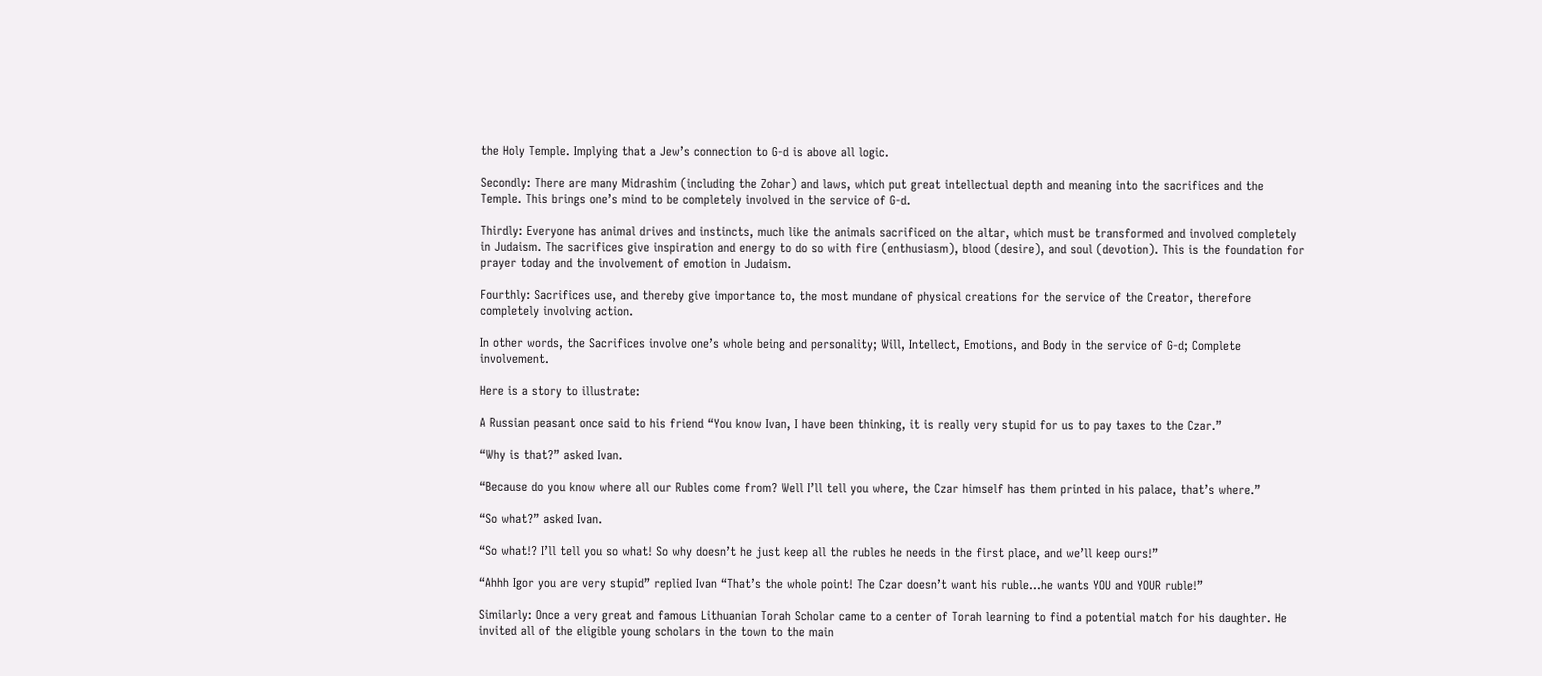the Holy Temple. Implying that a Jew’s connection to G-d is above all logic.

Secondly: There are many Midrashim (including the Zohar) and laws, which put great intellectual depth and meaning into the sacrifices and the Temple. This brings one’s mind to be completely involved in the service of G-d.

Thirdly: Everyone has animal drives and instincts, much like the animals sacrificed on the altar, which must be transformed and involved completely in Judaism. The sacrifices give inspiration and energy to do so with fire (enthusiasm), blood (desire), and soul (devotion). This is the foundation for prayer today and the involvement of emotion in Judaism.

Fourthly: Sacrifices use, and thereby give importance to, the most mundane of physical creations for the service of the Creator, therefore completely involving action.

In other words, the Sacrifices involve one’s whole being and personality; Will, Intellect, Emotions, and Body in the service of G-d; Complete involvement.

Here is a story to illustrate:

A Russian peasant once said to his friend “You know Ivan, I have been thinking, it is really very stupid for us to pay taxes to the Czar.”

“Why is that?” asked Ivan.

“Because do you know where all our Rubles come from? Well I’ll tell you where, the Czar himself has them printed in his palace, that’s where.”

“So what?” asked Ivan.

“So what!? I’ll tell you so what! So why doesn’t he just keep all the rubles he needs in the first place, and we’ll keep ours!”

“Ahhh Igor you are very stupid” replied Ivan “That’s the whole point! The Czar doesn’t want his ruble…he wants YOU and YOUR ruble!”

Similarly: Once a very great and famous Lithuanian Torah Scholar came to a center of Torah learning to find a potential match for his daughter. He invited all of the eligible young scholars in the town to the main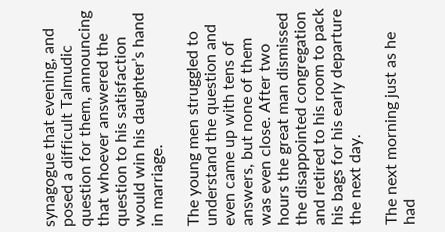synagogue that evening, and posed a difficult Talmudic question for them, announcing that whoever answered the question to his satisfaction would win his daughter’s hand in marriage.

The young men struggled to understand the question and even came up with tens of answers, but none of them was even close. After two hours the great man dismissed the disappointed congregation and retired to his room to pack his bags for his early departure the next day.

The next morning just as he had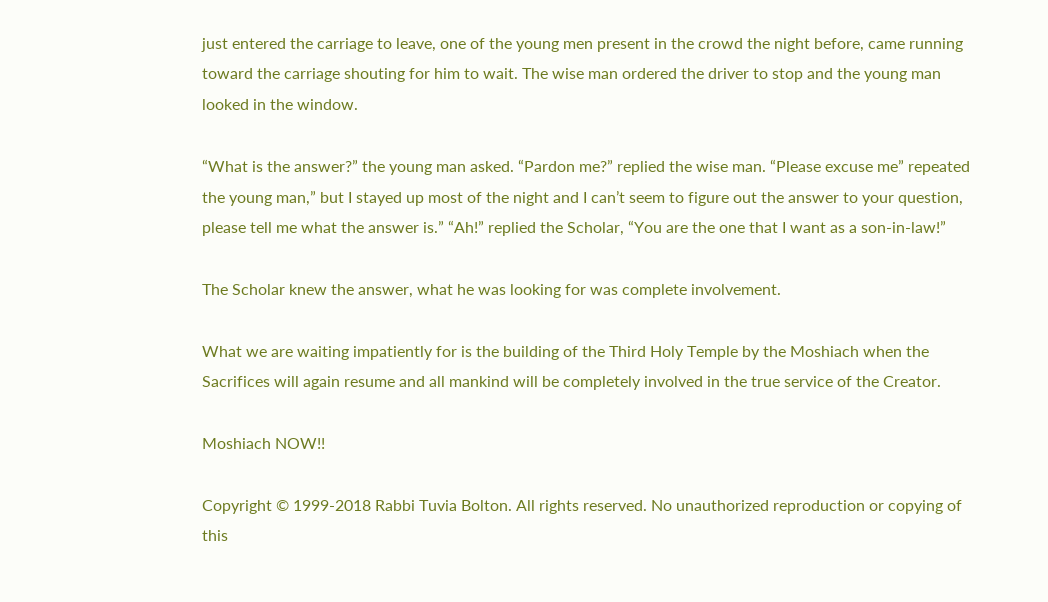just entered the carriage to leave, one of the young men present in the crowd the night before, came running toward the carriage shouting for him to wait. The wise man ordered the driver to stop and the young man looked in the window.

“What is the answer?” the young man asked. “Pardon me?” replied the wise man. “Please excuse me” repeated the young man,” but I stayed up most of the night and I can’t seem to figure out the answer to your question, please tell me what the answer is.” “Ah!” replied the Scholar, “You are the one that I want as a son-in-law!”

The Scholar knew the answer, what he was looking for was complete involvement.

What we are waiting impatiently for is the building of the Third Holy Temple by the Moshiach when the Sacrifices will again resume and all mankind will be completely involved in the true service of the Creator.

Moshiach NOW!!

Copyright © 1999-2018 Rabbi Tuvia Bolton. All rights reserved. No unauthorized reproduction or copying of this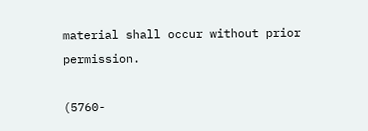material shall occur without prior permission.

(5760-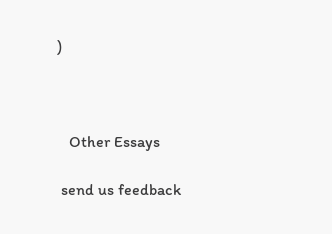)



   Other Essays

 send us feedback